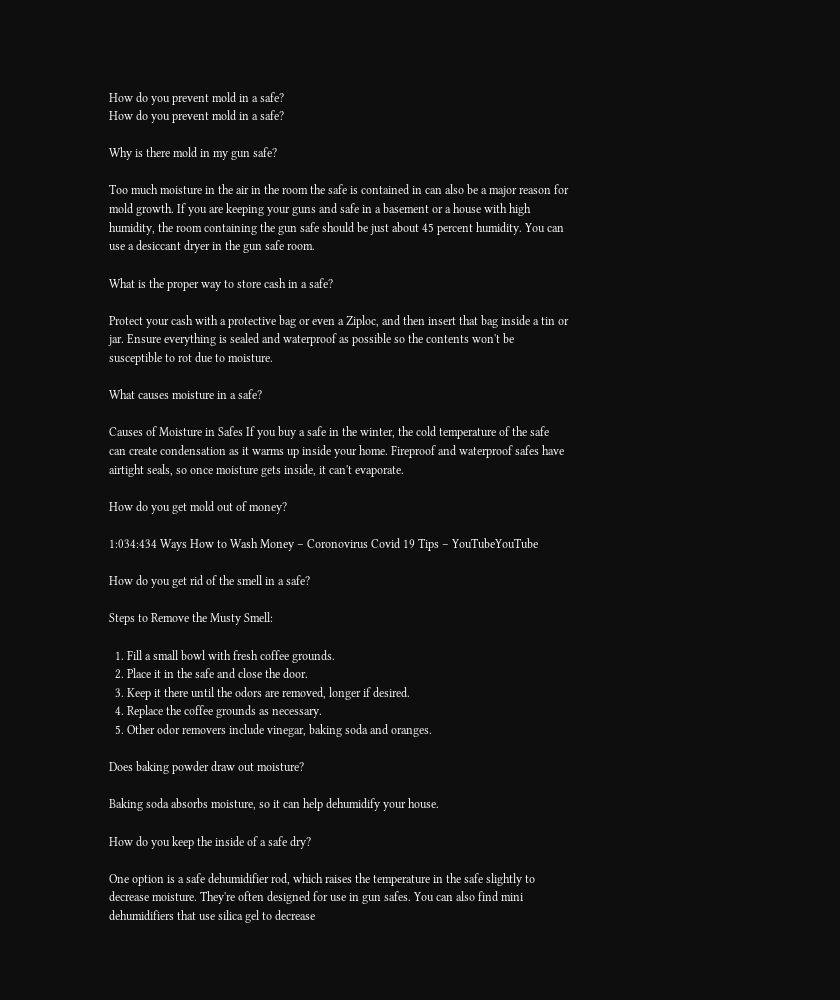How do you prevent mold in a safe?
How do you prevent mold in a safe?

Why is there mold in my gun safe?

Too much moisture in the air in the room the safe is contained in can also be a major reason for mold growth. If you are keeping your guns and safe in a basement or a house with high humidity, the room containing the gun safe should be just about 45 percent humidity. You can use a desiccant dryer in the gun safe room.

What is the proper way to store cash in a safe?

Protect your cash with a protective bag or even a Ziploc, and then insert that bag inside a tin or jar. Ensure everything is sealed and waterproof as possible so the contents won't be susceptible to rot due to moisture.

What causes moisture in a safe?

Causes of Moisture in Safes If you buy a safe in the winter, the cold temperature of the safe can create condensation as it warms up inside your home. Fireproof and waterproof safes have airtight seals, so once moisture gets inside, it can't evaporate.

How do you get mold out of money?

1:034:434 Ways How to Wash Money – Coronovirus Covid 19 Tips – YouTubeYouTube

How do you get rid of the smell in a safe?

Steps to Remove the Musty Smell:

  1. Fill a small bowl with fresh coffee grounds.
  2. Place it in the safe and close the door.
  3. Keep it there until the odors are removed, longer if desired.
  4. Replace the coffee grounds as necessary.
  5. Other odor removers include vinegar, baking soda and oranges.

Does baking powder draw out moisture?

Baking soda absorbs moisture, so it can help dehumidify your house.

How do you keep the inside of a safe dry?

One option is a safe dehumidifier rod, which raises the temperature in the safe slightly to decrease moisture. They're often designed for use in gun safes. You can also find mini dehumidifiers that use silica gel to decrease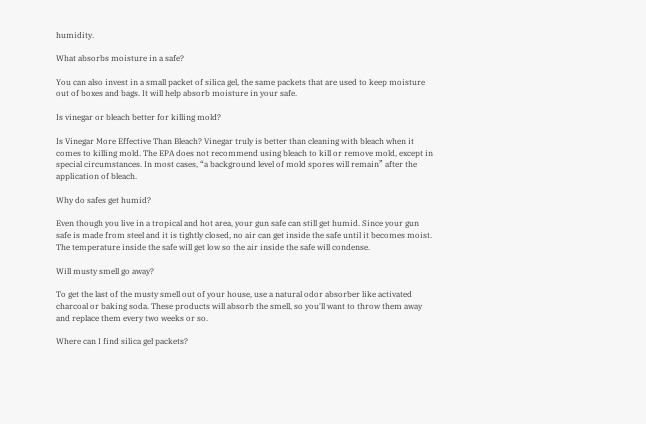humidity.

What absorbs moisture in a safe?

You can also invest in a small packet of silica gel, the same packets that are used to keep moisture out of boxes and bags. It will help absorb moisture in your safe.

Is vinegar or bleach better for killing mold?

Is Vinegar More Effective Than Bleach? Vinegar truly is better than cleaning with bleach when it comes to killing mold. The EPA does not recommend using bleach to kill or remove mold, except in special circumstances. In most cases, “a background level of mold spores will remain” after the application of bleach.

Why do safes get humid?

Even though you live in a tropical and hot area, your gun safe can still get humid. Since your gun safe is made from steel and it is tightly closed, no air can get inside the safe until it becomes moist. The temperature inside the safe will get low so the air inside the safe will condense.

Will musty smell go away?

To get the last of the musty smell out of your house, use a natural odor absorber like activated charcoal or baking soda. These products will absorb the smell, so you'll want to throw them away and replace them every two weeks or so.

Where can I find silica gel packets?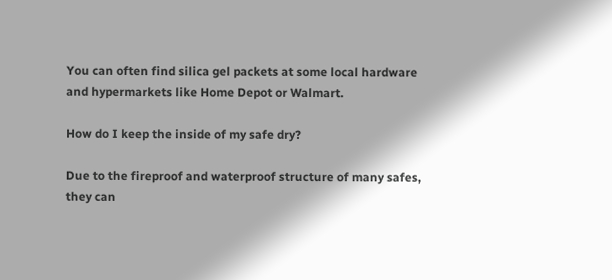You can often find silica gel packets at some local hardware and hypermarkets like Home Depot or Walmart.

How do I keep the inside of my safe dry?

Due to the fireproof and waterproof structure of many safes, they can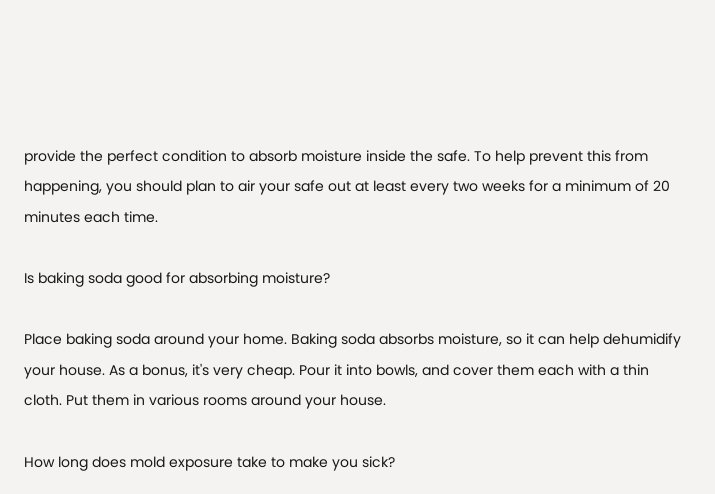provide the perfect condition to absorb moisture inside the safe. To help prevent this from happening, you should plan to air your safe out at least every two weeks for a minimum of 20 minutes each time.

Is baking soda good for absorbing moisture?

Place baking soda around your home. Baking soda absorbs moisture, so it can help dehumidify your house. As a bonus, it's very cheap. Pour it into bowls, and cover them each with a thin cloth. Put them in various rooms around your house.

How long does mold exposure take to make you sick?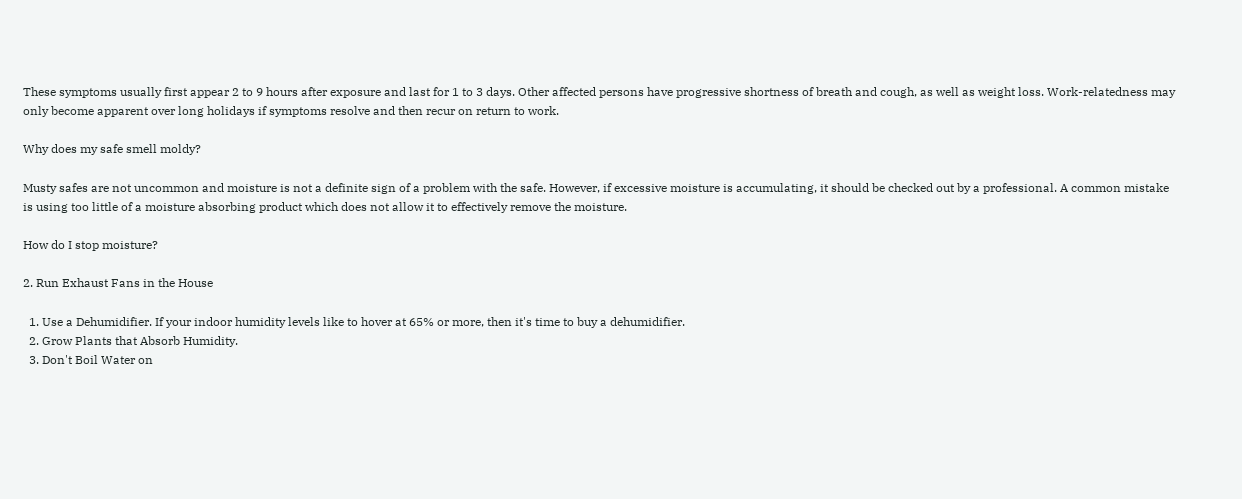These symptoms usually first appear 2 to 9 hours after exposure and last for 1 to 3 days. Other affected persons have progressive shortness of breath and cough, as well as weight loss. Work-relatedness may only become apparent over long holidays if symptoms resolve and then recur on return to work.

Why does my safe smell moldy?

Musty safes are not uncommon and moisture is not a definite sign of a problem with the safe. However, if excessive moisture is accumulating, it should be checked out by a professional. A common mistake is using too little of a moisture absorbing product which does not allow it to effectively remove the moisture.

How do I stop moisture?

2. Run Exhaust Fans in the House

  1. Use a Dehumidifier. If your indoor humidity levels like to hover at 65% or more, then it's time to buy a dehumidifier.
  2. Grow Plants that Absorb Humidity.
  3. Don't Boil Water on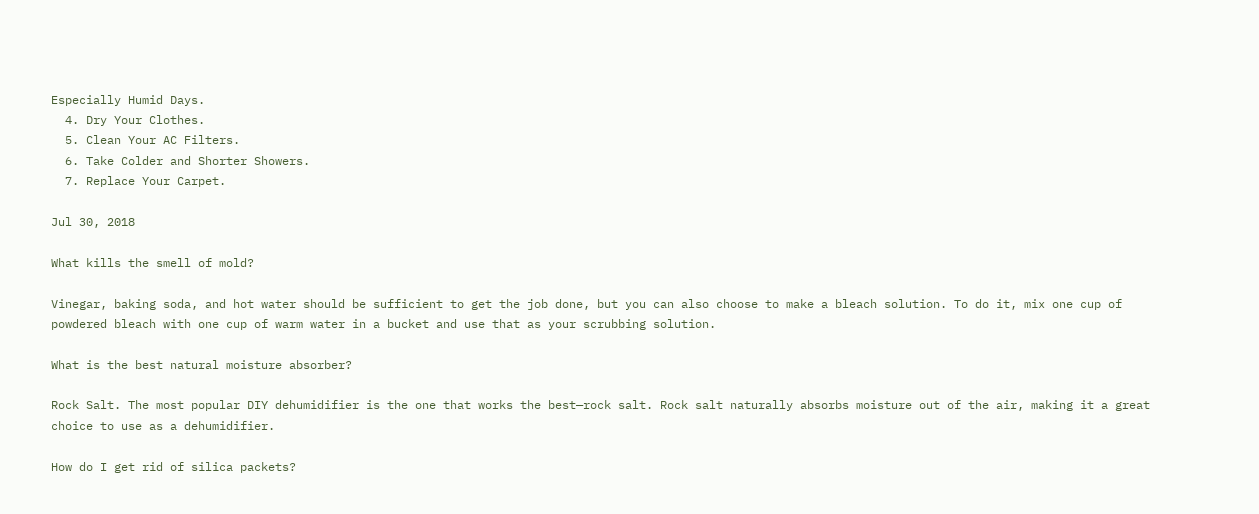Especially Humid Days.
  4. Dry Your Clothes.
  5. Clean Your AC Filters.
  6. Take Colder and Shorter Showers.
  7. Replace Your Carpet.

Jul 30, 2018

What kills the smell of mold?

Vinegar, baking soda, and hot water should be sufficient to get the job done, but you can also choose to make a bleach solution. To do it, mix one cup of powdered bleach with one cup of warm water in a bucket and use that as your scrubbing solution.

What is the best natural moisture absorber?

Rock Salt. The most popular DIY dehumidifier is the one that works the best—rock salt. Rock salt naturally absorbs moisture out of the air, making it a great choice to use as a dehumidifier.

How do I get rid of silica packets?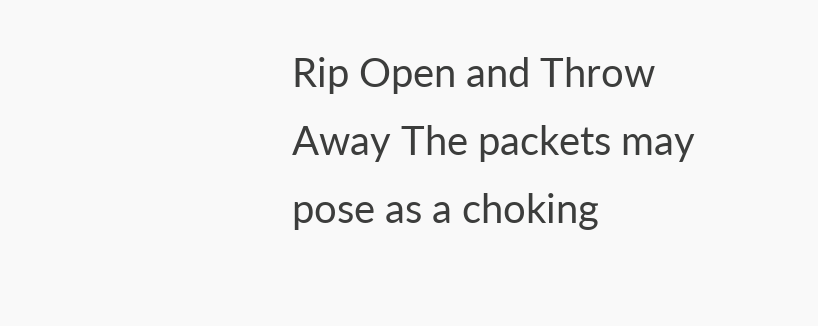Rip Open and Throw Away The packets may pose as a choking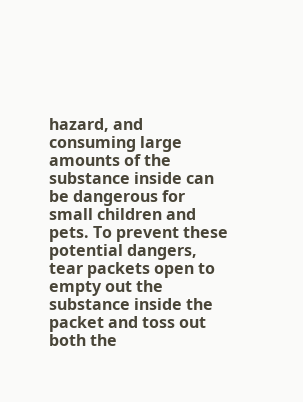hazard, and consuming large amounts of the substance inside can be dangerous for small children and pets. To prevent these potential dangers, tear packets open to empty out the substance inside the packet and toss out both the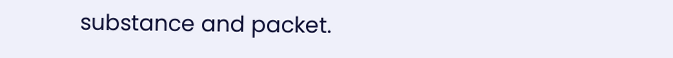substance and packet.